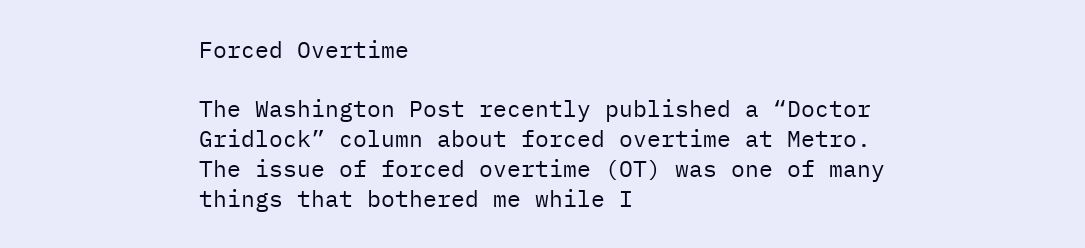Forced Overtime

The Washington Post recently published a “Doctor Gridlock” column about forced overtime at Metro.
The issue of forced overtime (OT) was one of many things that bothered me while I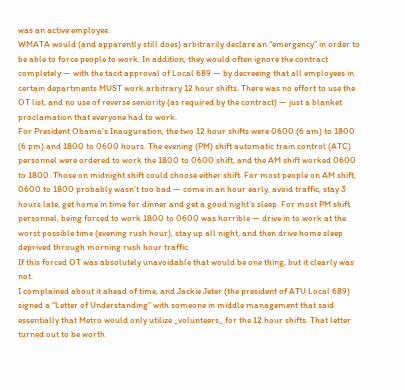was an active employee.
WMATA would (and apparently still does) arbitrarily declare an “emergency” in order to be able to force people to work. In addition, they would often ignore the contract completely — with the tacit approval of Local 689 — by decreeing that all employees in certain departments MUST work arbitrary 12 hour shifts. There was no effort to use the OT list, and no use of reverse seniority (as required by the contract) — just a blanket proclamation that everyone had to work.
For President Obama’s Inauguration, the two 12 hour shifts were 0600 (6 am) to 1800 (6 pm) and 1800 to 0600 hours. The evening (PM) shift automatic train control (ATC) personnel were ordered to work the 1800 to 0600 shift, and the AM shift worked 0600 to 1800. Those on midnight shift could choose either shift. For most people on AM shift, 0600 to 1800 probably wasn’t too bad — come in an hour early, avoid traffic, stay 3 hours late, get home in time for dinner and get a good night’s sleep. For most PM shift personnel, being forced to work 1800 to 0600 was horrible — drive in to work at the worst possible time (evening rush hour), stay up all night, and then drive home sleep deprived through morning rush hour traffic.
If this forced OT was absolutely unavoidable that would be one thing, but it clearly was not.
I complained about it ahead of time, and Jackie Jeter (the president of ATU Local 689) signed a “Letter of Understanding” with someone in middle management that said essentially that Metro would only utilize _volunteers_ for the 12 hour shifts. That letter turned out to be worth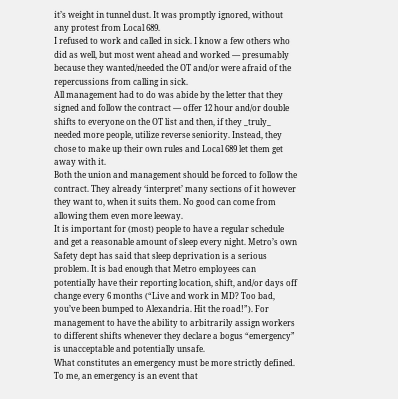it’s weight in tunnel dust. It was promptly ignored, without any protest from Local 689.
I refused to work and called in sick. I know a few others who did as well, but most went ahead and worked — presumably because they wanted/needed the OT and/or were afraid of the repercussions from calling in sick.
All management had to do was abide by the letter that they signed and follow the contract — offer 12 hour and/or double shifts to everyone on the OT list and then, if they _truly_ needed more people, utilize reverse seniority. Instead, they chose to make up their own rules and Local 689 let them get away with it.
Both the union and management should be forced to follow the contract. They already ‘interpret’ many sections of it however they want to, when it suits them. No good can come from allowing them even more leeway.
It is important for (most) people to have a regular schedule and get a reasonable amount of sleep every night. Metro’s own Safety dept has said that sleep deprivation is a serious problem. It is bad enough that Metro employees can potentially have their reporting location, shift, and/or days off change every 6 months (“Live and work in MD? Too bad, you’ve been bumped to Alexandria. Hit the road!”). For management to have the ability to arbitrarily assign workers to different shifts whenever they declare a bogus “emergency” is unacceptable and potentially unsafe.
What constitutes an emergency must be more strictly defined. To me, an emergency is an event that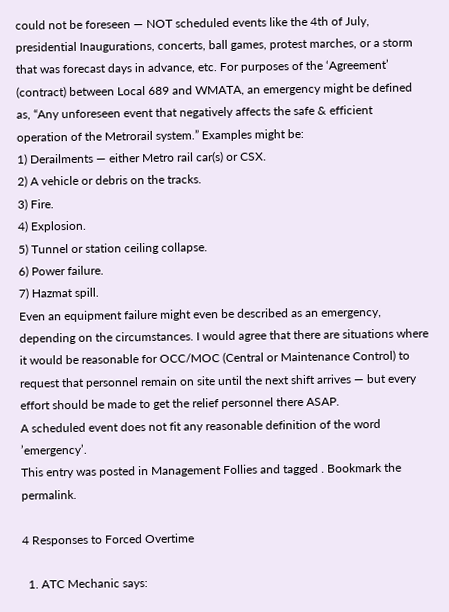could not be foreseen — NOT scheduled events like the 4th of July, presidential Inaugurations, concerts, ball games, protest marches, or a storm that was forecast days in advance, etc. For purposes of the ‘Agreement’ (contract) between Local 689 and WMATA, an emergency might be defined as, “Any unforeseen event that negatively affects the safe & efficient operation of the Metrorail system.” Examples might be:
1) Derailments — either Metro rail car(s) or CSX.
2) A vehicle or debris on the tracks.
3) Fire.
4) Explosion.
5) Tunnel or station ceiling collapse.
6) Power failure.
7) Hazmat spill.
Even an equipment failure might even be described as an emergency, depending on the circumstances. I would agree that there are situations where it would be reasonable for OCC/MOC (Central or Maintenance Control) to request that personnel remain on site until the next shift arrives — but every effort should be made to get the relief personnel there ASAP.
A scheduled event does not fit any reasonable definition of the word ’emergency’.
This entry was posted in Management Follies and tagged . Bookmark the permalink.

4 Responses to Forced Overtime

  1. ATC Mechanic says: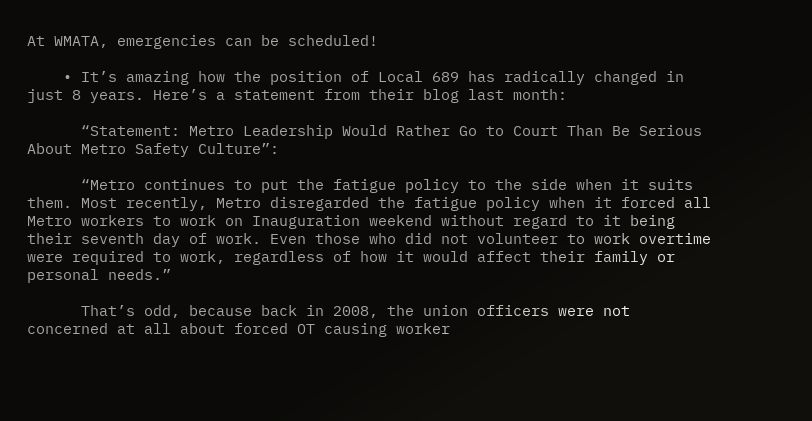At WMATA, emergencies can be scheduled!

    • It’s amazing how the position of Local 689 has radically changed in just 8 years. Here’s a statement from their blog last month:

      “Statement: Metro Leadership Would Rather Go to Court Than Be Serious About Metro Safety Culture”:

      “Metro continues to put the fatigue policy to the side when it suits them. Most recently, Metro disregarded the fatigue policy when it forced all Metro workers to work on Inauguration weekend without regard to it being their seventh day of work. Even those who did not volunteer to work overtime were required to work, regardless of how it would affect their family or personal needs.”

      That’s odd, because back in 2008, the union officers were not concerned at all about forced OT causing worker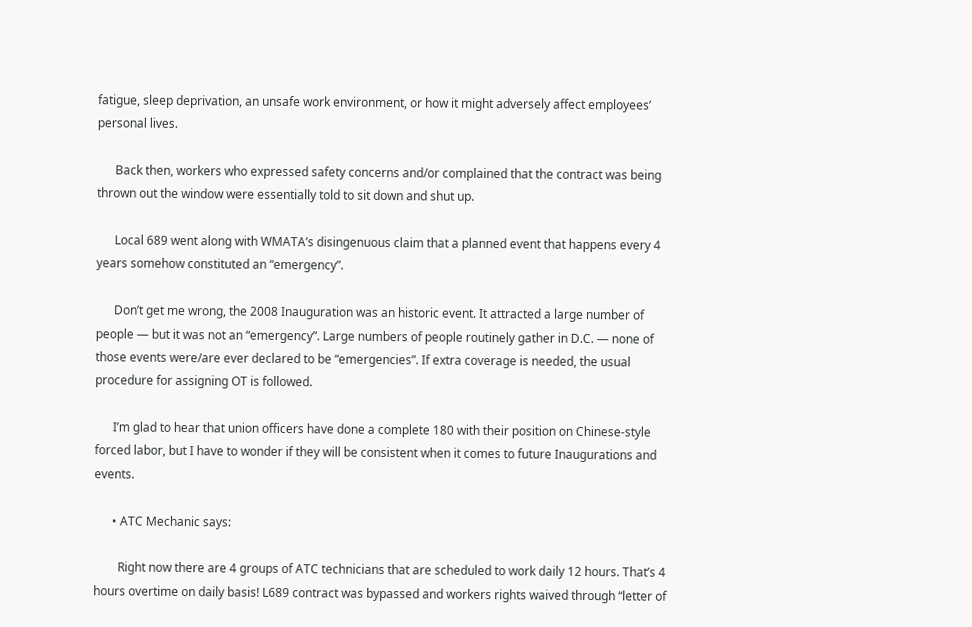fatigue, sleep deprivation, an unsafe work environment, or how it might adversely affect employees’ personal lives.

      Back then, workers who expressed safety concerns and/or complained that the contract was being thrown out the window were essentially told to sit down and shut up.

      Local 689 went along with WMATA’s disingenuous claim that a planned event that happens every 4 years somehow constituted an “emergency”.

      Don’t get me wrong, the 2008 Inauguration was an historic event. It attracted a large number of people — but it was not an “emergency”. Large numbers of people routinely gather in D.C. — none of those events were/are ever declared to be “emergencies”. If extra coverage is needed, the usual procedure for assigning OT is followed.

      I’m glad to hear that union officers have done a complete 180 with their position on Chinese-style forced labor, but I have to wonder if they will be consistent when it comes to future Inaugurations and events.

      • ATC Mechanic says:

        Right now there are 4 groups of ATC technicians that are scheduled to work daily 12 hours. That’s 4 hours overtime on daily basis! L689 contract was bypassed and workers rights waived through “letter of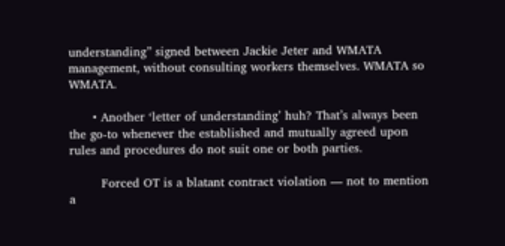understanding” signed between Jackie Jeter and WMATA management, without consulting workers themselves. WMATA so WMATA.

      • Another ‘letter of understanding’ huh? That’s always been the go-to whenever the established and mutually agreed upon rules and procedures do not suit one or both parties.

        Forced OT is a blatant contract violation — not to mention a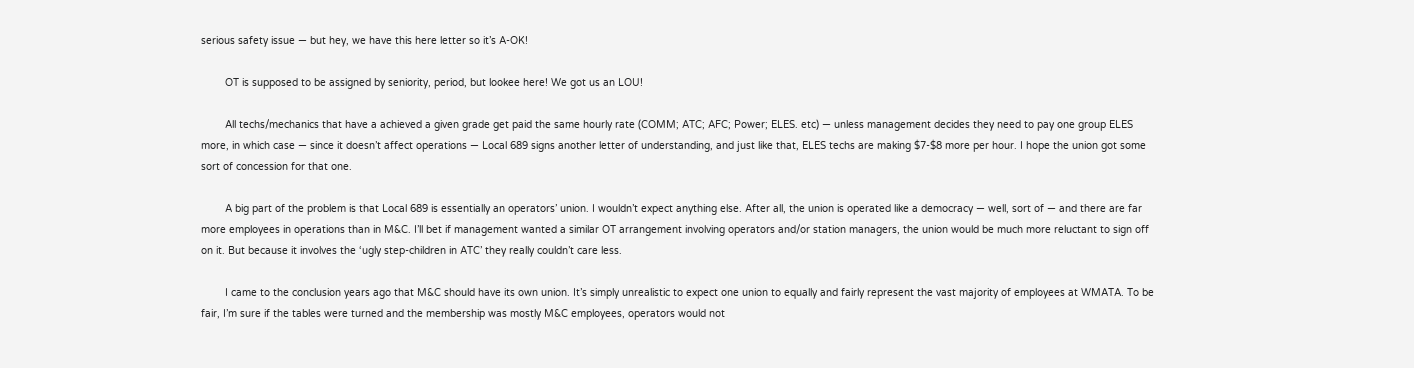serious safety issue — but hey, we have this here letter so it’s A-OK!

        OT is supposed to be assigned by seniority, period, but lookee here! We got us an LOU!

        All techs/mechanics that have a achieved a given grade get paid the same hourly rate (COMM; ATC; AFC; Power; ELES. etc) — unless management decides they need to pay one group ELES more, in which case — since it doesn’t affect operations — Local 689 signs another letter of understanding, and just like that, ELES techs are making $7-$8 more per hour. I hope the union got some sort of concession for that one.

        A big part of the problem is that Local 689 is essentially an operators’ union. I wouldn’t expect anything else. After all, the union is operated like a democracy — well, sort of — and there are far more employees in operations than in M&C. I’ll bet if management wanted a similar OT arrangement involving operators and/or station managers, the union would be much more reluctant to sign off on it. But because it involves the ‘ugly step-children in ATC’ they really couldn’t care less.

        I came to the conclusion years ago that M&C should have its own union. It’s simply unrealistic to expect one union to equally and fairly represent the vast majority of employees at WMATA. To be fair, I’m sure if the tables were turned and the membership was mostly M&C employees, operators would not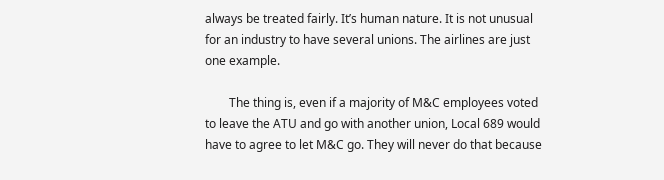always be treated fairly. It’s human nature. It is not unusual for an industry to have several unions. The airlines are just one example.

        The thing is, even if a majority of M&C employees voted to leave the ATU and go with another union, Local 689 would have to agree to let M&C go. They will never do that because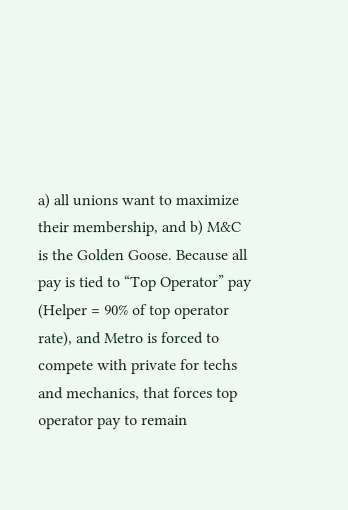a) all unions want to maximize their membership, and b) M&C is the Golden Goose. Because all pay is tied to “Top Operator” pay (Helper = 90% of top operator rate), and Metro is forced to compete with private for techs and mechanics, that forces top operator pay to remain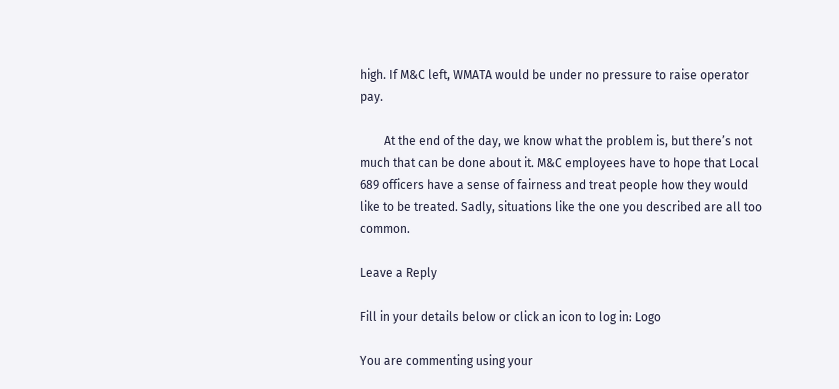high. If M&C left, WMATA would be under no pressure to raise operator pay.

        At the end of the day, we know what the problem is, but there’s not much that can be done about it. M&C employees have to hope that Local 689 officers have a sense of fairness and treat people how they would like to be treated. Sadly, situations like the one you described are all too common.

Leave a Reply

Fill in your details below or click an icon to log in: Logo

You are commenting using your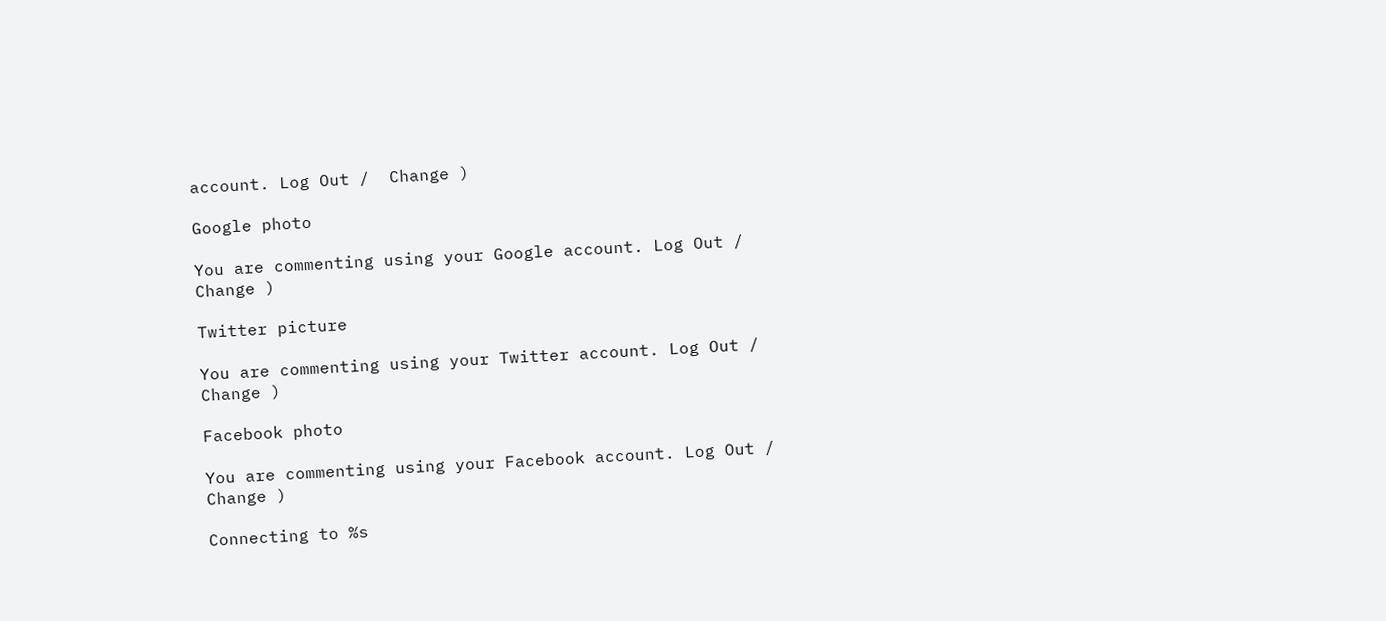account. Log Out /  Change )

Google photo

You are commenting using your Google account. Log Out /  Change )

Twitter picture

You are commenting using your Twitter account. Log Out /  Change )

Facebook photo

You are commenting using your Facebook account. Log Out /  Change )

Connecting to %s